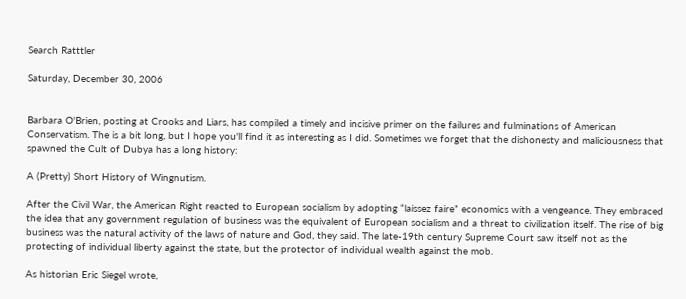Search Ratttler

Saturday, December 30, 2006


Barbara O'Brien, posting at Crooks and Liars, has compiled a timely and incisive primer on the failures and fulminations of American Conservatism. The is a bit long, but I hope you'll find it as interesting as I did. Sometimes we forget that the dishonesty and maliciousness that spawned the Cult of Dubya has a long history:

A (Pretty) Short History of Wingnutism.

After the Civil War, the American Right reacted to European socialism by adopting “laissez faire” economics with a vengeance. They embraced the idea that any government regulation of business was the equivalent of European socialism and a threat to civilization itself. The rise of big business was the natural activity of the laws of nature and God, they said. The late-19th century Supreme Court saw itself not as the protecting of individual liberty against the state, but the protector of individual wealth against the mob.

As historian Eric Siegel wrote,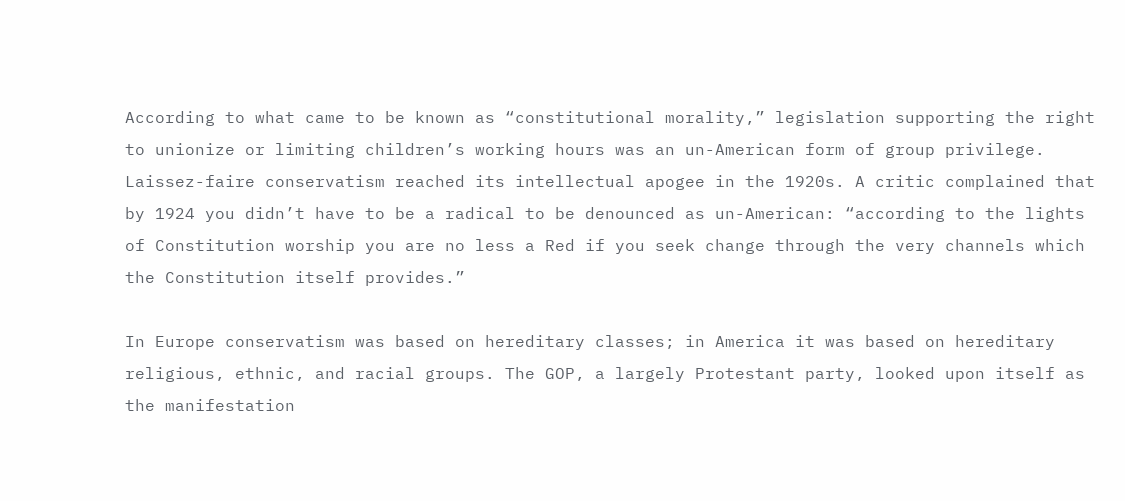According to what came to be known as “constitutional morality,” legislation supporting the right to unionize or limiting children’s working hours was an un-American form of group privilege. Laissez-faire conservatism reached its intellectual apogee in the 1920s. A critic complained that by 1924 you didn’t have to be a radical to be denounced as un-American: “according to the lights of Constitution worship you are no less a Red if you seek change through the very channels which the Constitution itself provides.”

In Europe conservatism was based on hereditary classes; in America it was based on hereditary religious, ethnic, and racial groups. The GOP, a largely Protestant party, looked upon itself as the manifestation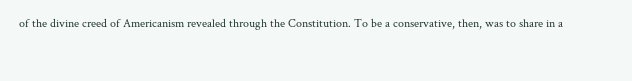of the divine creed of Americanism revealed through the Constitution. To be a conservative, then, was to share in a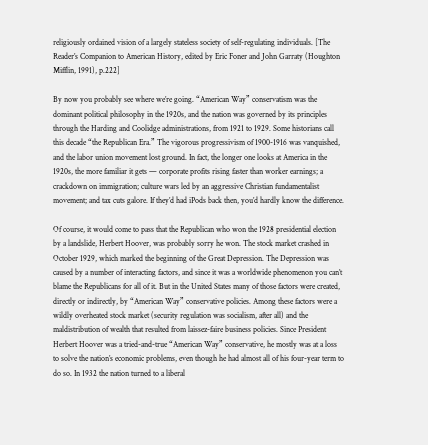religiously ordained vision of a largely stateless society of self-regulating individuals. [The Reader’s Companion to American History, edited by Eric Foner and John Garraty (Houghton Mifflin, 1991), p.222]

By now you probably see where we’re going. “American Way” conservatism was the dominant political philosophy in the 1920s, and the nation was governed by its principles through the Harding and Coolidge administrations, from 1921 to 1929. Some historians call this decade “the Republican Era.” The vigorous progressivism of 1900-1916 was vanquished, and the labor union movement lost ground. In fact, the longer one looks at America in the 1920s, the more familiar it gets — corporate profits rising faster than worker earnings; a crackdown on immigration; culture wars led by an aggressive Christian fundamentalist movement; and tax cuts galore. If they’d had iPods back then, you’d hardly know the difference.

Of course, it would come to pass that the Republican who won the 1928 presidential election by a landslide, Herbert Hoover, was probably sorry he won. The stock market crashed in October 1929, which marked the beginning of the Great Depression. The Depression was caused by a number of interacting factors, and since it was a worldwide phenomenon you can’t blame the Republicans for all of it. But in the United States many of those factors were created, directly or indirectly, by “American Way” conservative policies. Among these factors were a wildly overheated stock market (security regulation was socialism, after all) and the maldistribution of wealth that resulted from laissez-faire business policies. Since President Herbert Hoover was a tried-and-true “American Way” conservative, he mostly was at a loss to solve the nation’s economic problems, even though he had almost all of his four-year term to do so. In 1932 the nation turned to a liberal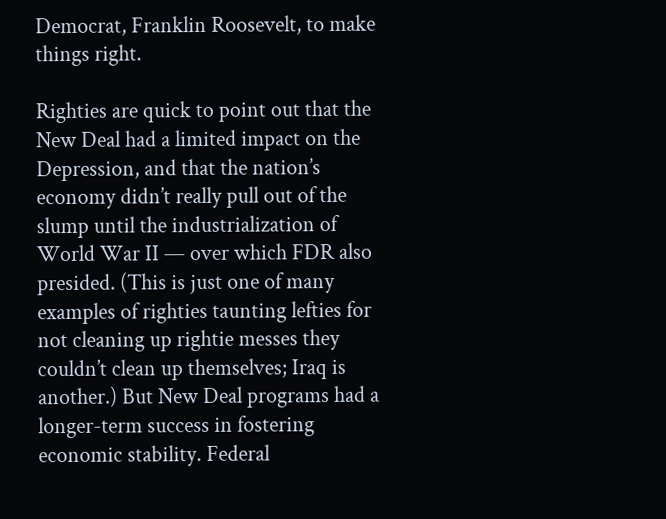Democrat, Franklin Roosevelt, to make things right.

Righties are quick to point out that the New Deal had a limited impact on the Depression, and that the nation’s economy didn’t really pull out of the slump until the industrialization of World War II — over which FDR also presided. (This is just one of many examples of righties taunting lefties for not cleaning up rightie messes they couldn’t clean up themselves; Iraq is another.) But New Deal programs had a longer-term success in fostering economic stability. Federal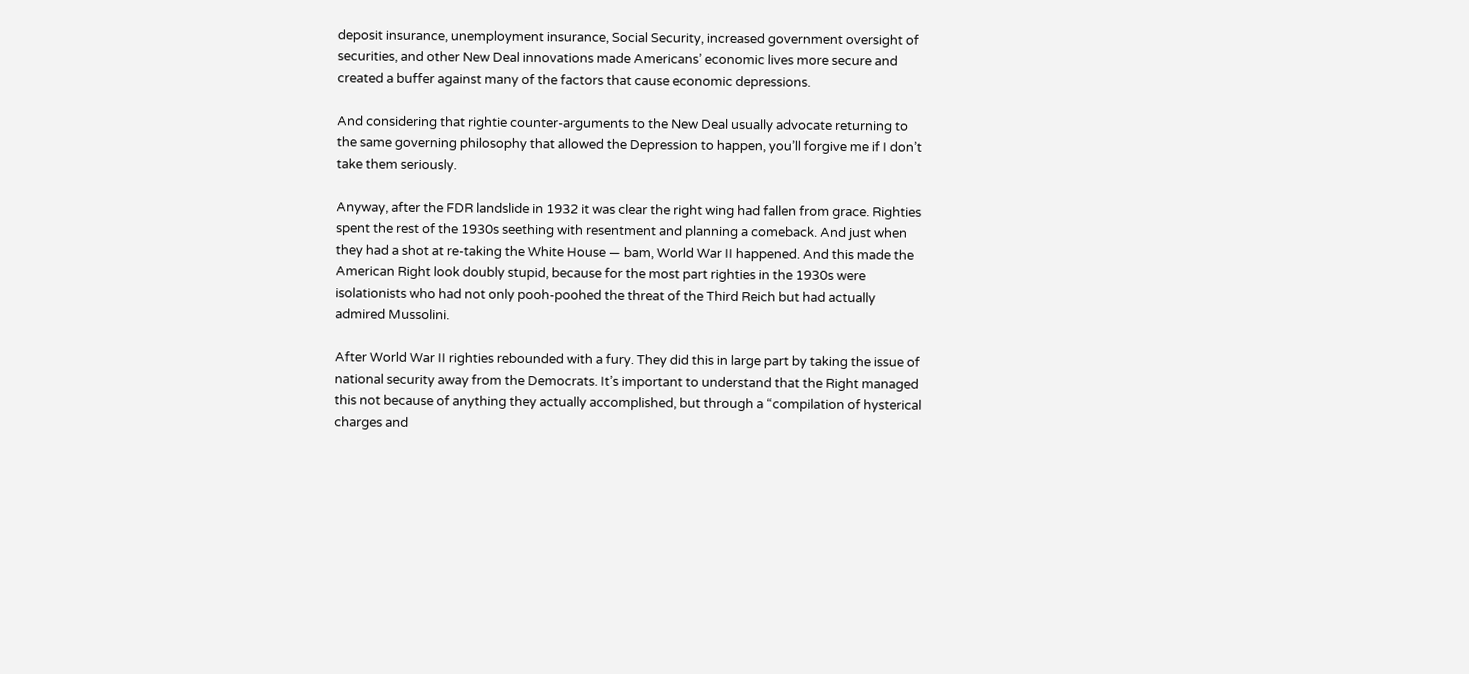deposit insurance, unemployment insurance, Social Security, increased government oversight of securities, and other New Deal innovations made Americans’ economic lives more secure and created a buffer against many of the factors that cause economic depressions.

And considering that rightie counter-arguments to the New Deal usually advocate returning to the same governing philosophy that allowed the Depression to happen, you’ll forgive me if I don’t take them seriously.

Anyway, after the FDR landslide in 1932 it was clear the right wing had fallen from grace. Righties spent the rest of the 1930s seething with resentment and planning a comeback. And just when they had a shot at re-taking the White House — bam, World War II happened. And this made the American Right look doubly stupid, because for the most part righties in the 1930s were isolationists who had not only pooh-poohed the threat of the Third Reich but had actually admired Mussolini.

After World War II righties rebounded with a fury. They did this in large part by taking the issue of national security away from the Democrats. It’s important to understand that the Right managed this not because of anything they actually accomplished, but through a “compilation of hysterical charges and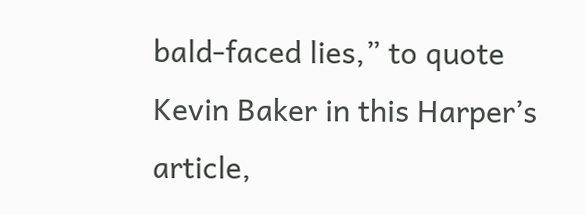bald-faced lies,” to quote Kevin Baker in this Harper’s article,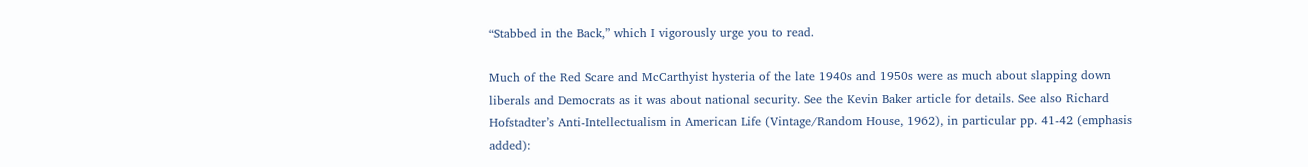“Stabbed in the Back,” which I vigorously urge you to read.

Much of the Red Scare and McCarthyist hysteria of the late 1940s and 1950s were as much about slapping down liberals and Democrats as it was about national security. See the Kevin Baker article for details. See also Richard Hofstadter’s Anti-Intellectualism in American Life (Vintage/Random House, 1962), in particular pp. 41-42 (emphasis added):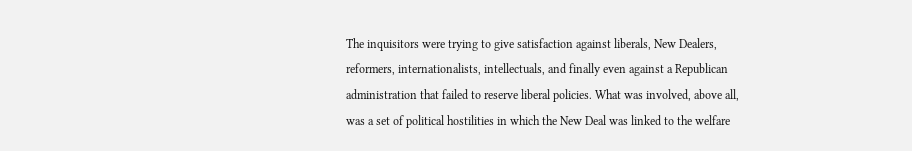The inquisitors were trying to give satisfaction against liberals, New Dealers, reformers, internationalists, intellectuals, and finally even against a Republican administration that failed to reserve liberal policies. What was involved, above all, was a set of political hostilities in which the New Deal was linked to the welfare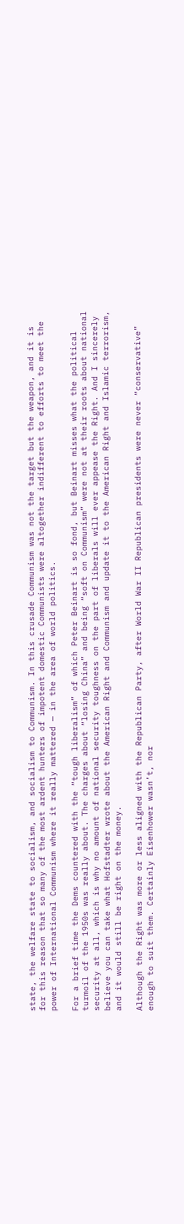state, the welfare state to socialism, and socialism to Communism. In this crusade Communism was not the target but the weapon, and it is for this reason that so many of the most ardent hunters of impotent domestic Communists were altogether indifferent to efforts to meet the power of International Communism where it really mattered — in the area of world politics.

For a brief time the Dems countered with the “tough liberalism” of which Peter Beinart is so fond, but Beinart misses what the political turmoil of the 1950s was really about. The charges about “losing China” and being “soft on Communism” were not at their roots about national security at all, which is why no amount of national security toughness on the part of liberals will ever appease the Right. And I sincerely believe you can take what Hofstadter wrote about the American Right and Communism and update it to the American Right and Islamic terrorism, and it would still be right on the money.

Although the Right was more or less aligned with the Republican Party, after World War II Republican presidents were never “conservative” enough to suit them. Certainly Eisenhower wasn’t, nor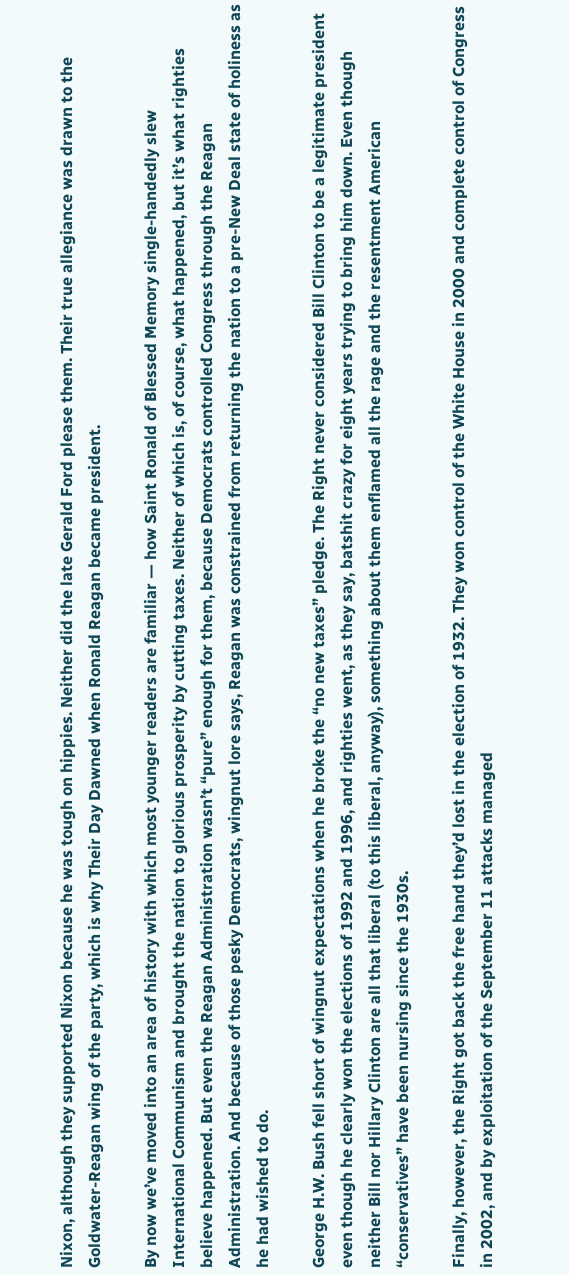Nixon, although they supported Nixon because he was tough on hippies. Neither did the late Gerald Ford please them. Their true allegiance was drawn to the Goldwater-Reagan wing of the party, which is why Their Day Dawned when Ronald Reagan became president.

By now we’ve moved into an area of history with which most younger readers are familiar — how Saint Ronald of Blessed Memory single-handedly slew International Communism and brought the nation to glorious prosperity by cutting taxes. Neither of which is, of course, what happened, but it’s what righties believe happened. But even the Reagan Administration wasn’t “pure” enough for them, because Democrats controlled Congress through the Reagan Administration. And because of those pesky Democrats, wingnut lore says, Reagan was constrained from returning the nation to a pre-New Deal state of holiness as he had wished to do.

George H.W. Bush fell short of wingnut expectations when he broke the “no new taxes” pledge. The Right never considered Bill Clinton to be a legitimate president even though he clearly won the elections of 1992 and 1996, and righties went, as they say, batshit crazy for eight years trying to bring him down. Even though neither Bill nor Hillary Clinton are all that liberal (to this liberal, anyway), something about them enflamed all the rage and the resentment American “conservatives” have been nursing since the 1930s.

Finally, however, the Right got back the free hand they’d lost in the election of 1932. They won control of the White House in 2000 and complete control of Congress in 2002, and by exploitation of the September 11 attacks managed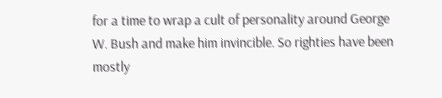for a time to wrap a cult of personality around George W. Bush and make him invincible. So righties have been mostly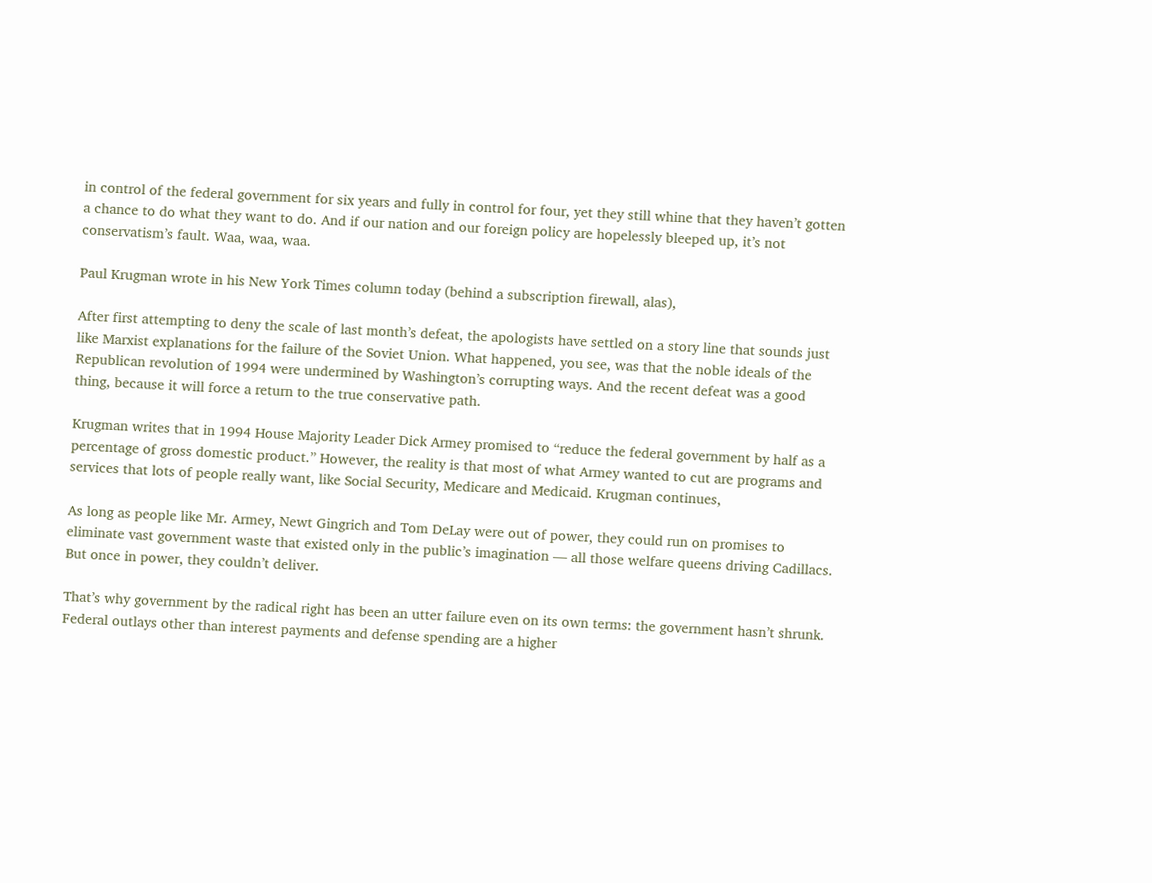in control of the federal government for six years and fully in control for four, yet they still whine that they haven’t gotten a chance to do what they want to do. And if our nation and our foreign policy are hopelessly bleeped up, it’s not conservatism’s fault. Waa, waa, waa.

Paul Krugman wrote in his New York Times column today (behind a subscription firewall, alas),

After first attempting to deny the scale of last month’s defeat, the apologists have settled on a story line that sounds just like Marxist explanations for the failure of the Soviet Union. What happened, you see, was that the noble ideals of the Republican revolution of 1994 were undermined by Washington’s corrupting ways. And the recent defeat was a good thing, because it will force a return to the true conservative path.

Krugman writes that in 1994 House Majority Leader Dick Armey promised to “reduce the federal government by half as a percentage of gross domestic product.” However, the reality is that most of what Armey wanted to cut are programs and services that lots of people really want, like Social Security, Medicare and Medicaid. Krugman continues,

As long as people like Mr. Armey, Newt Gingrich and Tom DeLay were out of power, they could run on promises to eliminate vast government waste that existed only in the public’s imagination — all those welfare queens driving Cadillacs. But once in power, they couldn’t deliver.

That’s why government by the radical right has been an utter failure even on its own terms: the government hasn’t shrunk. Federal outlays other than interest payments and defense spending are a higher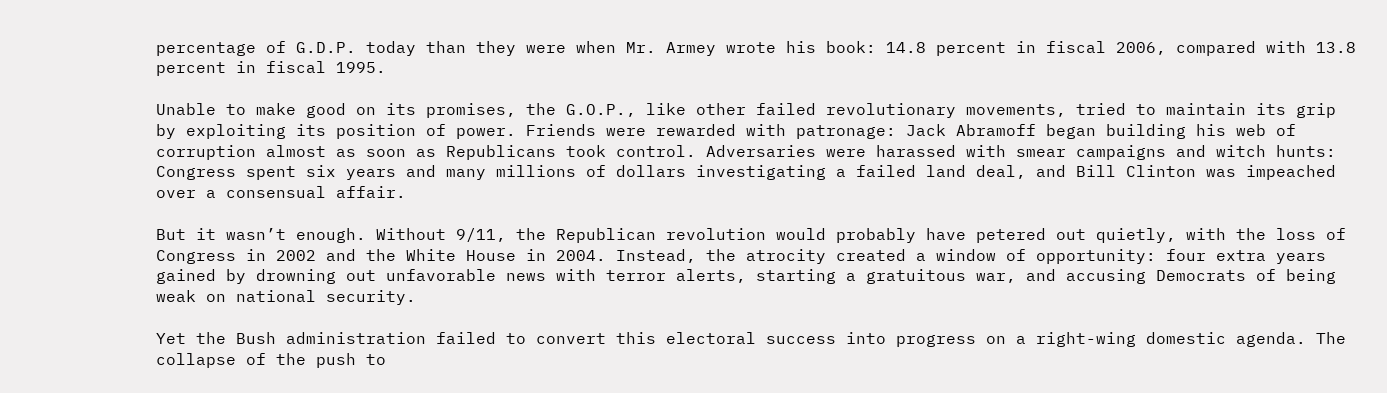percentage of G.D.P. today than they were when Mr. Armey wrote his book: 14.8 percent in fiscal 2006, compared with 13.8 percent in fiscal 1995.

Unable to make good on its promises, the G.O.P., like other failed revolutionary movements, tried to maintain its grip by exploiting its position of power. Friends were rewarded with patronage: Jack Abramoff began building his web of corruption almost as soon as Republicans took control. Adversaries were harassed with smear campaigns and witch hunts: Congress spent six years and many millions of dollars investigating a failed land deal, and Bill Clinton was impeached over a consensual affair.

But it wasn’t enough. Without 9/11, the Republican revolution would probably have petered out quietly, with the loss of Congress in 2002 and the White House in 2004. Instead, the atrocity created a window of opportunity: four extra years gained by drowning out unfavorable news with terror alerts, starting a gratuitous war, and accusing Democrats of being weak on national security.

Yet the Bush administration failed to convert this electoral success into progress on a right-wing domestic agenda. The collapse of the push to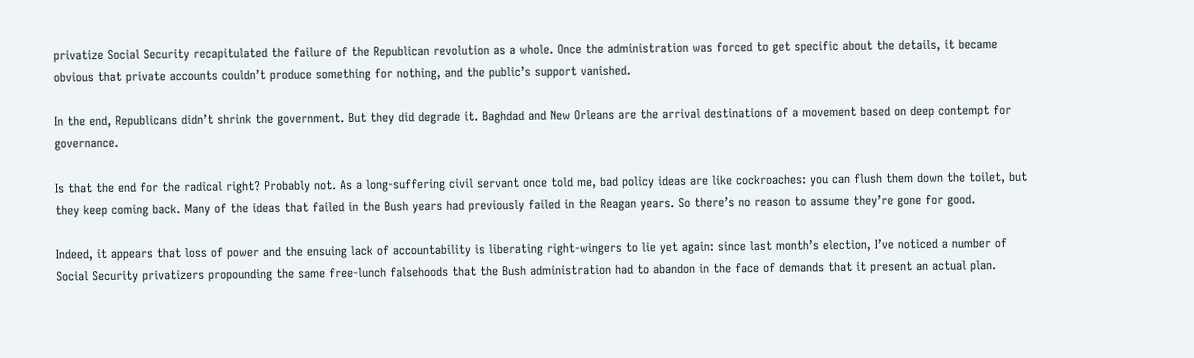privatize Social Security recapitulated the failure of the Republican revolution as a whole. Once the administration was forced to get specific about the details, it became obvious that private accounts couldn’t produce something for nothing, and the public’s support vanished.

In the end, Republicans didn’t shrink the government. But they did degrade it. Baghdad and New Orleans are the arrival destinations of a movement based on deep contempt for governance.

Is that the end for the radical right? Probably not. As a long-suffering civil servant once told me, bad policy ideas are like cockroaches: you can flush them down the toilet, but they keep coming back. Many of the ideas that failed in the Bush years had previously failed in the Reagan years. So there’s no reason to assume they’re gone for good.

Indeed, it appears that loss of power and the ensuing lack of accountability is liberating right-wingers to lie yet again: since last month’s election, I’ve noticed a number of Social Security privatizers propounding the same free-lunch falsehoods that the Bush administration had to abandon in the face of demands that it present an actual plan.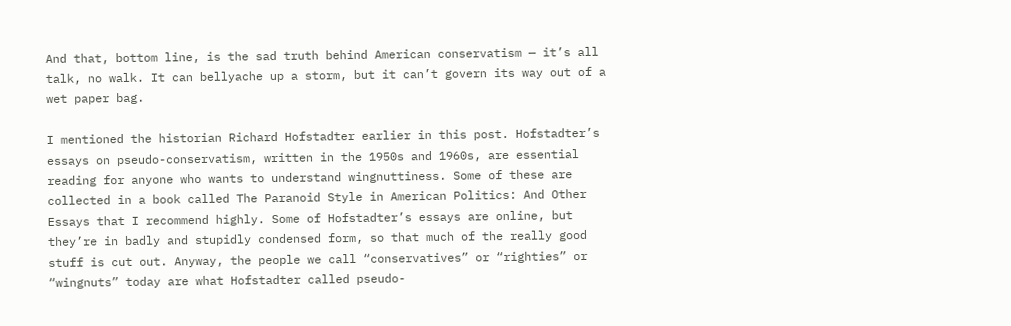And that, bottom line, is the sad truth behind American conservatism — it’s all talk, no walk. It can bellyache up a storm, but it can’t govern its way out of a wet paper bag.

I mentioned the historian Richard Hofstadter earlier in this post. Hofstadter’s essays on pseudo-conservatism, written in the 1950s and 1960s, are essential reading for anyone who wants to understand wingnuttiness. Some of these are collected in a book called The Paranoid Style in American Politics: And Other Essays that I recommend highly. Some of Hofstadter’s essays are online, but they’re in badly and stupidly condensed form, so that much of the really good stuff is cut out. Anyway, the people we call “conservatives” or “righties” or “wingnuts” today are what Hofstadter called pseudo-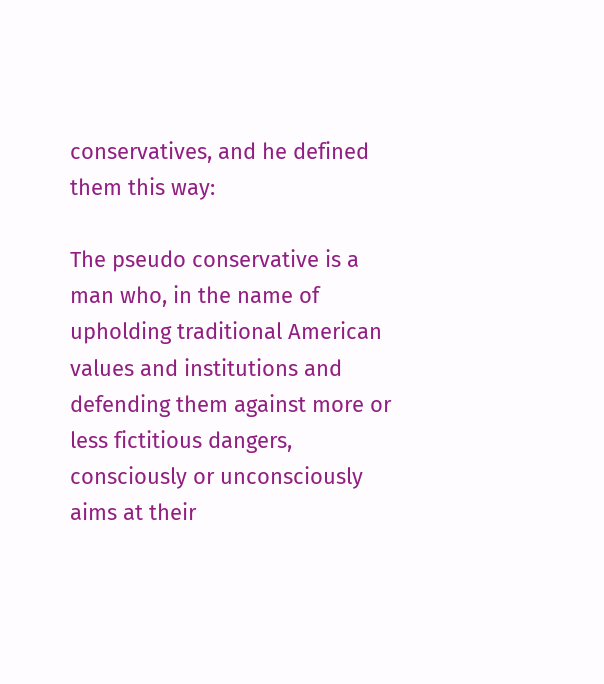conservatives, and he defined them this way:

The pseudo conservative is a man who, in the name of upholding traditional American values and institutions and defending them against more or less fictitious dangers, consciously or unconsciously aims at their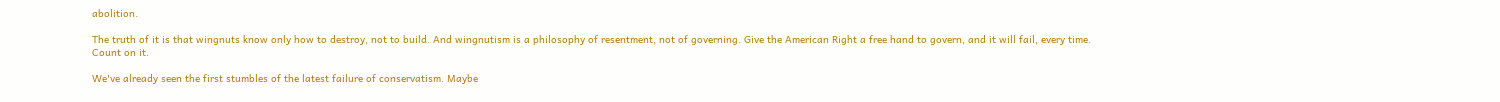abolition.

The truth of it is that wingnuts know only how to destroy, not to build. And wingnutism is a philosophy of resentment, not of governing. Give the American Right a free hand to govern, and it will fail, every time. Count on it.

We've already seen the first stumbles of the latest failure of conservatism. Maybe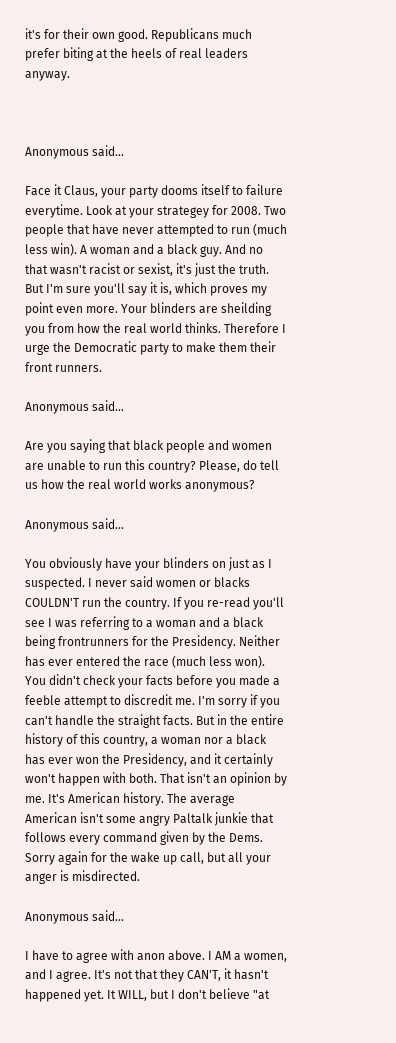it's for their own good. Republicans much prefer biting at the heels of real leaders anyway.



Anonymous said...

Face it Claus, your party dooms itself to failure everytime. Look at your strategey for 2008. Two people that have never attempted to run (much less win). A woman and a black guy. And no that wasn't racist or sexist, it's just the truth. But I'm sure you'll say it is, which proves my point even more. Your blinders are sheilding you from how the real world thinks. Therefore I urge the Democratic party to make them their front runners.

Anonymous said...

Are you saying that black people and women are unable to run this country? Please, do tell us how the real world works anonymous?

Anonymous said...

You obviously have your blinders on just as I suspected. I never said women or blacks COULDN'T run the country. If you re-read you'll see I was referring to a woman and a black being frontrunners for the Presidency. Neither has ever entered the race (much less won). You didn't check your facts before you made a feeble attempt to discredit me. I'm sorry if you can't handle the straight facts. But in the entire history of this country, a woman nor a black has ever won the Presidency, and it certainly won't happen with both. That isn't an opinion by me. It's American history. The average American isn't some angry Paltalk junkie that follows every command given by the Dems. Sorry again for the wake up call, but all your anger is misdirected.

Anonymous said...

I have to agree with anon above. I AM a women, and I agree. It's not that they CAN'T, it hasn't happened yet. It WILL, but I don't believe "at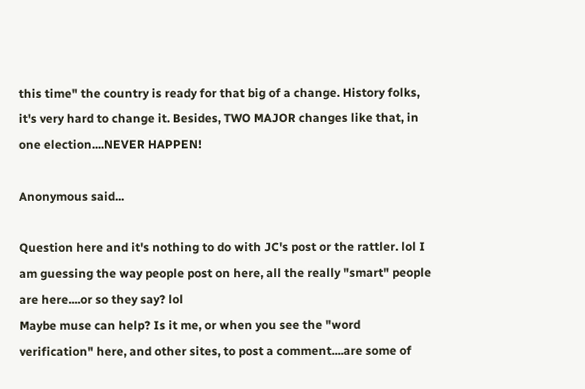this time" the country is ready for that big of a change. History folks, it's very hard to change it. Besides, TWO MAJOR changes like that, in one election....NEVER HAPPEN!

Anonymous said...

Question here and it's nothing to do with JC's post or the rattler. lol I am guessing the way people post on here, all the really "smart" people are here....or so they say? lol
Maybe muse can help? Is it me, or when you see the "word verification" here, and other sites, to post a comment....are some of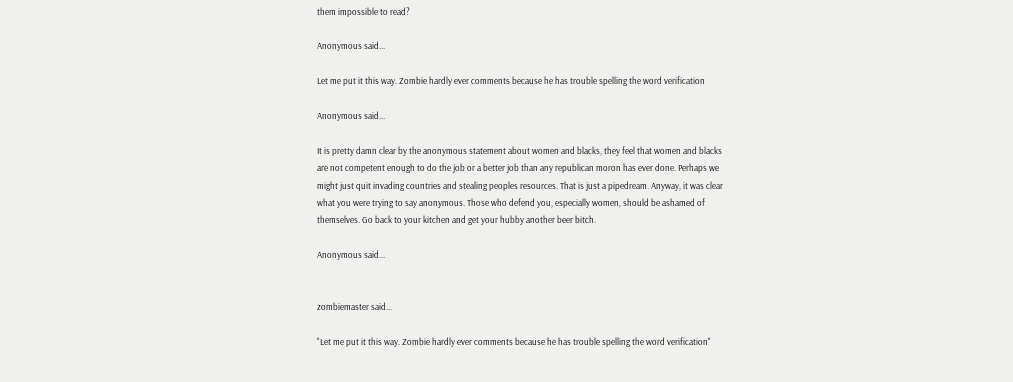them impossible to read?

Anonymous said...

Let me put it this way. Zombie hardly ever comments because he has trouble spelling the word verification

Anonymous said...

It is pretty damn clear by the anonymous statement about women and blacks, they feel that women and blacks are not competent enough to do the job or a better job than any republican moron has ever done. Perhaps we might just quit invading countries and stealing peoples resources. That is just a pipedream. Anyway, it was clear what you were trying to say anonymous. Those who defend you, especially women, should be ashamed of themselves. Go back to your kitchen and get your hubby another beer bitch.

Anonymous said...


zombiemaster said...

"Let me put it this way. Zombie hardly ever comments because he has trouble spelling the word verification"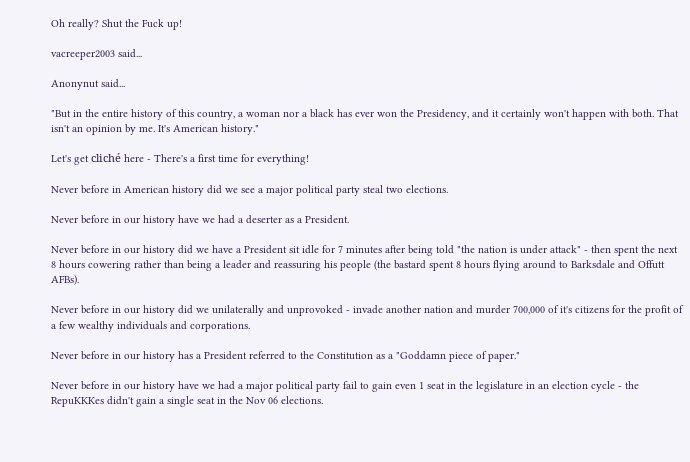Oh really? Shut the Fuck up!

vacreeper2003 said...

Anonynut said...

"But in the entire history of this country, a woman nor a black has ever won the Presidency, and it certainly won't happen with both. That isn't an opinion by me. It's American history."

Let's get cliché here - There's a first time for everything!

Never before in American history did we see a major political party steal two elections.

Never before in our history have we had a deserter as a President.

Never before in our history did we have a President sit idle for 7 minutes after being told "the nation is under attack" - then spent the next 8 hours cowering rather than being a leader and reassuring his people (the bastard spent 8 hours flying around to Barksdale and Offutt AFBs).

Never before in our history did we unilaterally and unprovoked - invade another nation and murder 700,000 of it's citizens for the profit of a few wealthy individuals and corporations.

Never before in our history has a President referred to the Constitution as a "Goddamn piece of paper."

Never before in our history have we had a major political party fail to gain even 1 seat in the legislature in an election cycle - the RepuKKKes didn't gain a single seat in the Nov 06 elections.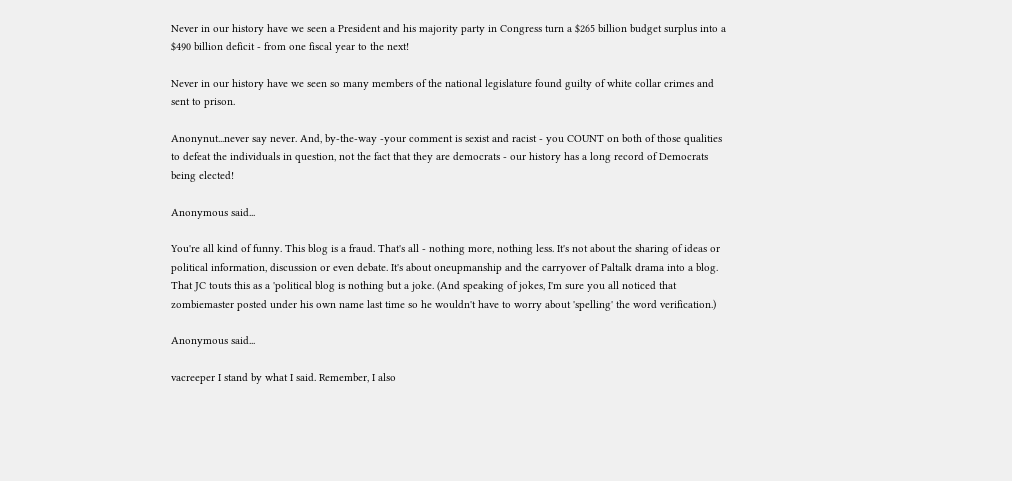Never in our history have we seen a President and his majority party in Congress turn a $265 billion budget surplus into a $490 billion deficit - from one fiscal year to the next!

Never in our history have we seen so many members of the national legislature found guilty of white collar crimes and sent to prison.

Anonynut...never say never. And, by-the-way -your comment is sexist and racist - you COUNT on both of those qualities to defeat the individuals in question, not the fact that they are democrats - our history has a long record of Democrats being elected!

Anonymous said...

You're all kind of funny. This blog is a fraud. That's all - nothing more, nothing less. It's not about the sharing of ideas or political information, discussion or even debate. It's about oneupmanship and the carryover of Paltalk drama into a blog. That JC touts this as a 'political blog is nothing but a joke. (And speaking of jokes, I'm sure you all noticed that zombiemaster posted under his own name last time so he wouldn't have to worry about 'spelling' the word verification.)

Anonymous said...

vacreeper I stand by what I said. Remember, I also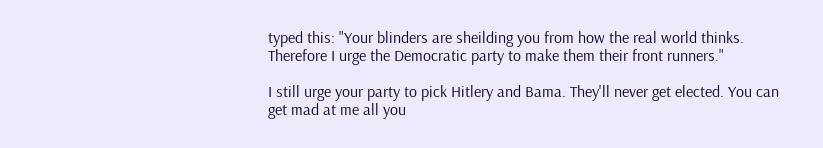typed this: "Your blinders are sheilding you from how the real world thinks. Therefore I urge the Democratic party to make them their front runners."

I still urge your party to pick Hitlery and Bama. They'll never get elected. You can get mad at me all you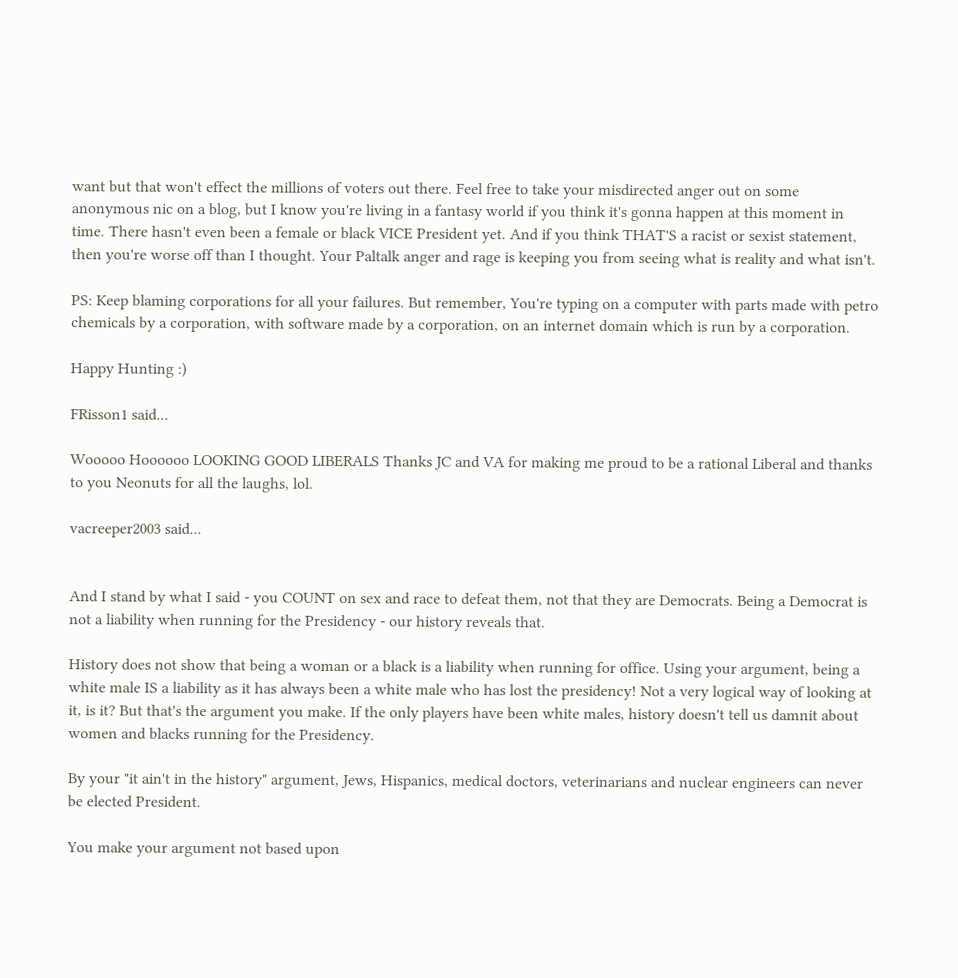want but that won't effect the millions of voters out there. Feel free to take your misdirected anger out on some anonymous nic on a blog, but I know you're living in a fantasy world if you think it's gonna happen at this moment in time. There hasn't even been a female or black VICE President yet. And if you think THAT'S a racist or sexist statement, then you're worse off than I thought. Your Paltalk anger and rage is keeping you from seeing what is reality and what isn't.

PS: Keep blaming corporations for all your failures. But remember, You're typing on a computer with parts made with petro chemicals by a corporation, with software made by a corporation, on an internet domain which is run by a corporation.

Happy Hunting :)

FRisson1 said...

Wooooo Hoooooo LOOKING GOOD LIBERALS Thanks JC and VA for making me proud to be a rational Liberal and thanks to you Neonuts for all the laughs, lol.

vacreeper2003 said...


And I stand by what I said - you COUNT on sex and race to defeat them, not that they are Democrats. Being a Democrat is not a liability when running for the Presidency - our history reveals that.

History does not show that being a woman or a black is a liability when running for office. Using your argument, being a white male IS a liability as it has always been a white male who has lost the presidency! Not a very logical way of looking at it, is it? But that's the argument you make. If the only players have been white males, history doesn't tell us damnit about women and blacks running for the Presidency.

By your "it ain't in the history" argument, Jews, Hispanics, medical doctors, veterinarians and nuclear engineers can never be elected President.

You make your argument not based upon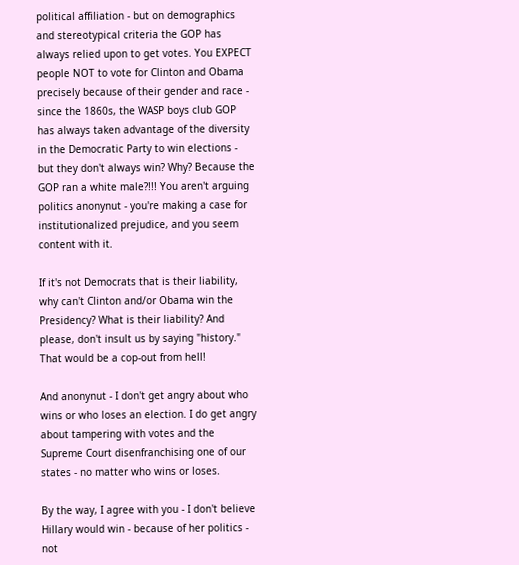political affiliation - but on demographics and stereotypical criteria the GOP has always relied upon to get votes. You EXPECT people NOT to vote for Clinton and Obama precisely because of their gender and race - since the 1860s, the WASP boys club GOP has always taken advantage of the diversity in the Democratic Party to win elections - but they don't always win? Why? Because the GOP ran a white male?!!! You aren't arguing politics anonynut - you're making a case for institutionalized prejudice, and you seem content with it.

If it's not Democrats that is their liability, why can't Clinton and/or Obama win the Presidency? What is their liability? And please, don't insult us by saying "history." That would be a cop-out from hell!

And anonynut - I don't get angry about who wins or who loses an election. I do get angry about tampering with votes and the Supreme Court disenfranchising one of our states - no matter who wins or loses.

By the way, I agree with you - I don't believe Hillary would win - because of her politics - not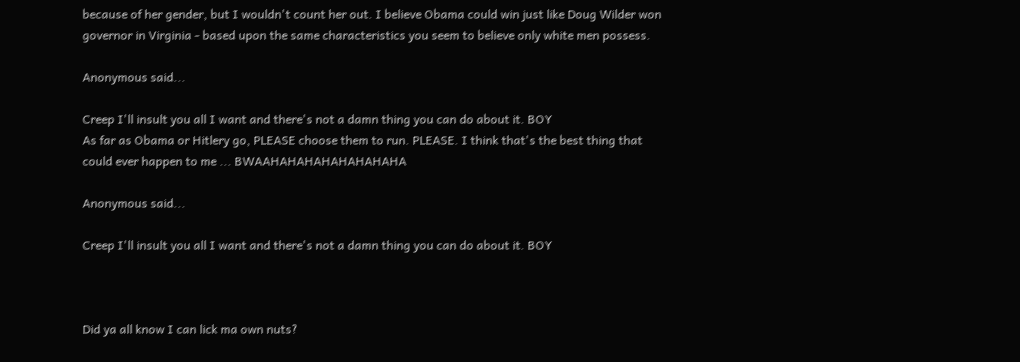because of her gender, but I wouldn't count her out. I believe Obama could win just like Doug Wilder won governor in Virginia - based upon the same characteristics you seem to believe only white men possess.

Anonymous said...

Creep I'll insult you all I want and there's not a damn thing you can do about it. BOY
As far as Obama or Hitlery go, PLEASE choose them to run. PLEASE. I think that's the best thing that could ever happen to me ... BWAAHAHAHAHAHAHAHAHA

Anonymous said...

Creep I'll insult you all I want and there's not a damn thing you can do about it. BOY



Did ya all know I can lick ma own nuts?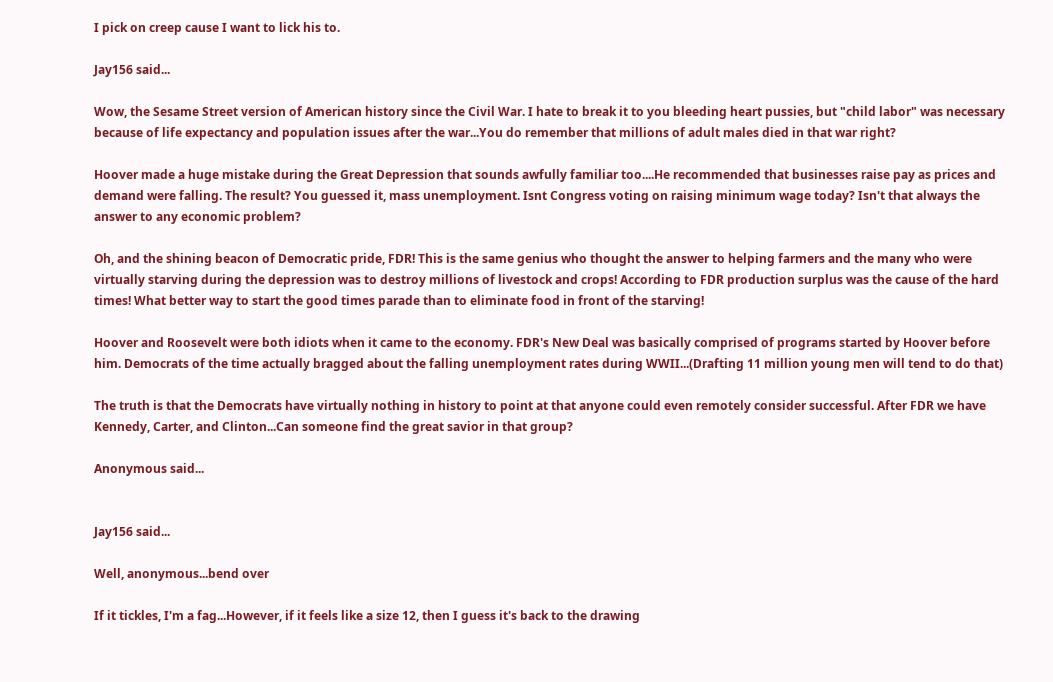I pick on creep cause I want to lick his to.

Jay156 said...

Wow, the Sesame Street version of American history since the Civil War. I hate to break it to you bleeding heart pussies, but "child labor" was necessary because of life expectancy and population issues after the war...You do remember that millions of adult males died in that war right?

Hoover made a huge mistake during the Great Depression that sounds awfully familiar too....He recommended that businesses raise pay as prices and demand were falling. The result? You guessed it, mass unemployment. Isnt Congress voting on raising minimum wage today? Isn't that always the answer to any economic problem?

Oh, and the shining beacon of Democratic pride, FDR! This is the same genius who thought the answer to helping farmers and the many who were virtually starving during the depression was to destroy millions of livestock and crops! According to FDR production surplus was the cause of the hard times! What better way to start the good times parade than to eliminate food in front of the starving!

Hoover and Roosevelt were both idiots when it came to the economy. FDR's New Deal was basically comprised of programs started by Hoover before him. Democrats of the time actually bragged about the falling unemployment rates during WWII...(Drafting 11 million young men will tend to do that)

The truth is that the Democrats have virtually nothing in history to point at that anyone could even remotely consider successful. After FDR we have Kennedy, Carter, and Clinton...Can someone find the great savior in that group?

Anonymous said...


Jay156 said...

Well, anonymous...bend over

If it tickles, I'm a fag...However, if it feels like a size 12, then I guess it's back to the drawing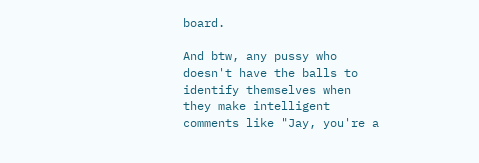board.

And btw, any pussy who doesn't have the balls to identify themselves when they make intelligent comments like "Jay, you're a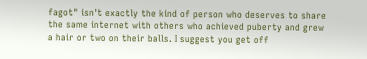fagot" isn't exactly the kind of person who deserves to share the same internet with others who achieved puberty and grew a hair or two on their balls. I suggest you get off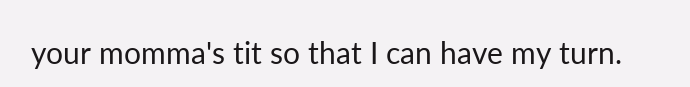your momma's tit so that I can have my turn.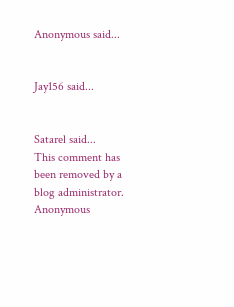Anonymous said...


Jay156 said...


Satarel said...
This comment has been removed by a blog administrator.
Anonymous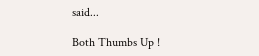said...

Both Thumbs Up !